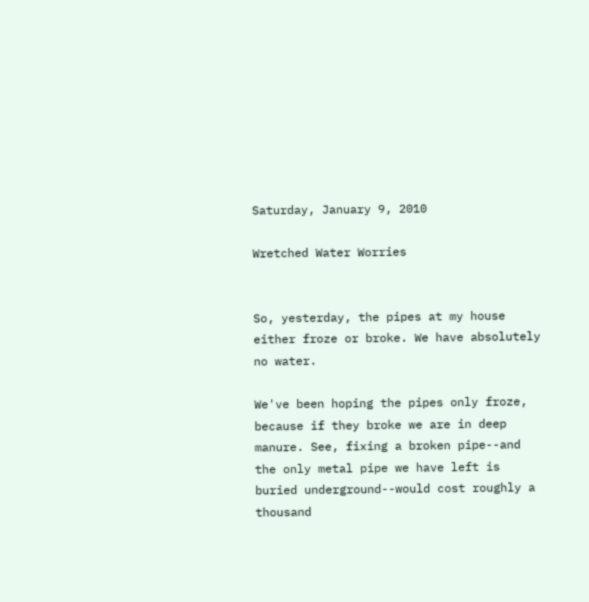Saturday, January 9, 2010

Wretched Water Worries


So, yesterday, the pipes at my house either froze or broke. We have absolutely no water.

We've been hoping the pipes only froze, because if they broke we are in deep manure. See, fixing a broken pipe--and the only metal pipe we have left is buried underground--would cost roughly a thousand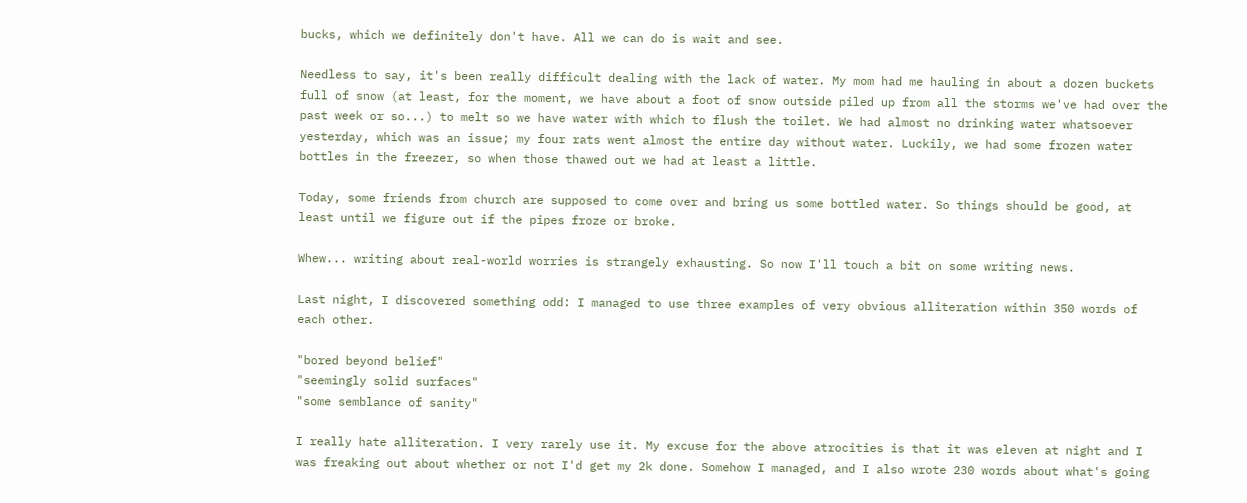bucks, which we definitely don't have. All we can do is wait and see.

Needless to say, it's been really difficult dealing with the lack of water. My mom had me hauling in about a dozen buckets full of snow (at least, for the moment, we have about a foot of snow outside piled up from all the storms we've had over the past week or so...) to melt so we have water with which to flush the toilet. We had almost no drinking water whatsoever yesterday, which was an issue; my four rats went almost the entire day without water. Luckily, we had some frozen water bottles in the freezer, so when those thawed out we had at least a little.

Today, some friends from church are supposed to come over and bring us some bottled water. So things should be good, at least until we figure out if the pipes froze or broke.

Whew... writing about real-world worries is strangely exhausting. So now I'll touch a bit on some writing news.

Last night, I discovered something odd: I managed to use three examples of very obvious alliteration within 350 words of each other.

"bored beyond belief"
"seemingly solid surfaces"
"some semblance of sanity"

I really hate alliteration. I very rarely use it. My excuse for the above atrocities is that it was eleven at night and I was freaking out about whether or not I'd get my 2k done. Somehow I managed, and I also wrote 230 words about what's going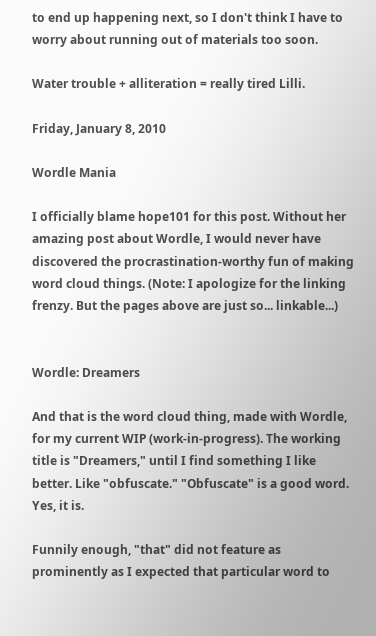to end up happening next, so I don't think I have to worry about running out of materials too soon.

Water trouble + alliteration = really tired Lilli.

Friday, January 8, 2010

Wordle Mania

I officially blame hope101 for this post. Without her amazing post about Wordle, I would never have discovered the procrastination-worthy fun of making word cloud things. (Note: I apologize for the linking frenzy. But the pages above are just so... linkable...)


Wordle: Dreamers

And that is the word cloud thing, made with Wordle, for my current WIP (work-in-progress). The working title is "Dreamers," until I find something I like better. Like "obfuscate." "Obfuscate" is a good word. Yes, it is.

Funnily enough, "that" did not feature as prominently as I expected that particular word to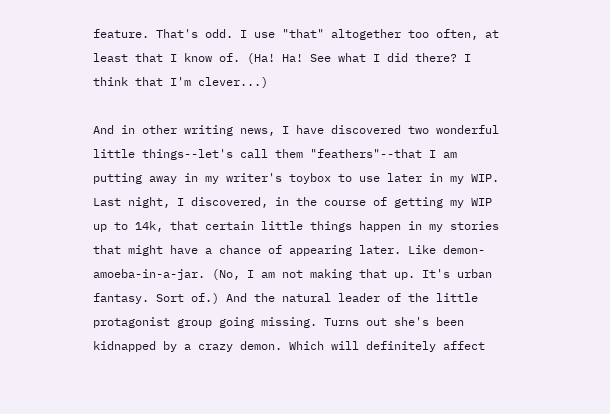feature. That's odd. I use "that" altogether too often, at least that I know of. (Ha! Ha! See what I did there? I think that I'm clever...)

And in other writing news, I have discovered two wonderful little things--let's call them "feathers"--that I am putting away in my writer's toybox to use later in my WIP. Last night, I discovered, in the course of getting my WIP up to 14k, that certain little things happen in my stories that might have a chance of appearing later. Like demon-amoeba-in-a-jar. (No, I am not making that up. It's urban fantasy. Sort of.) And the natural leader of the little protagonist group going missing. Turns out she's been kidnapped by a crazy demon. Which will definitely affect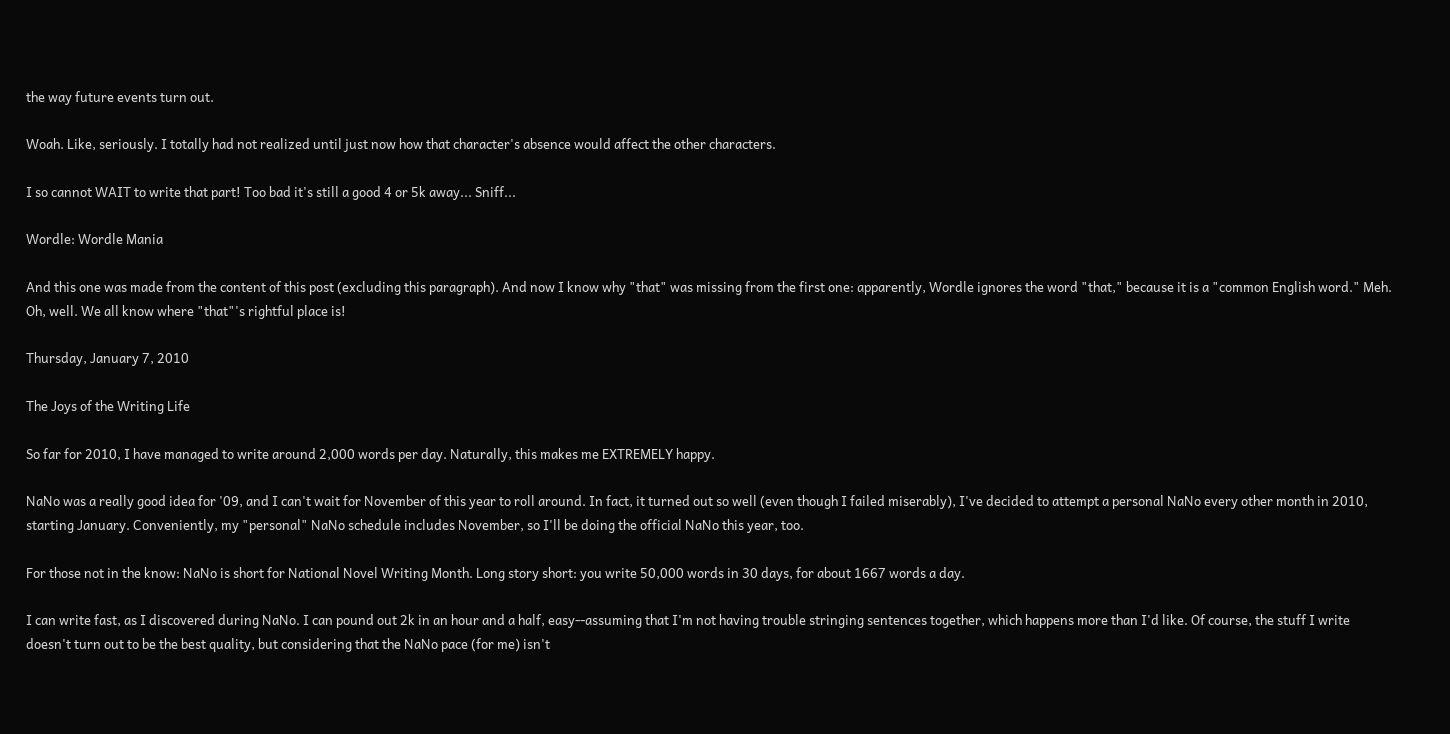the way future events turn out.

Woah. Like, seriously. I totally had not realized until just now how that character's absence would affect the other characters.

I so cannot WAIT to write that part! Too bad it's still a good 4 or 5k away... Sniff...

Wordle: Wordle Mania

And this one was made from the content of this post (excluding this paragraph). And now I know why "that" was missing from the first one: apparently, Wordle ignores the word "that," because it is a "common English word." Meh. Oh, well. We all know where "that"'s rightful place is!

Thursday, January 7, 2010

The Joys of the Writing Life

So far for 2010, I have managed to write around 2,000 words per day. Naturally, this makes me EXTREMELY happy.

NaNo was a really good idea for '09, and I can't wait for November of this year to roll around. In fact, it turned out so well (even though I failed miserably), I've decided to attempt a personal NaNo every other month in 2010, starting January. Conveniently, my "personal" NaNo schedule includes November, so I'll be doing the official NaNo this year, too.

For those not in the know: NaNo is short for National Novel Writing Month. Long story short: you write 50,000 words in 30 days, for about 1667 words a day.

I can write fast, as I discovered during NaNo. I can pound out 2k in an hour and a half, easy--assuming that I'm not having trouble stringing sentences together, which happens more than I'd like. Of course, the stuff I write doesn't turn out to be the best quality, but considering that the NaNo pace (for me) isn't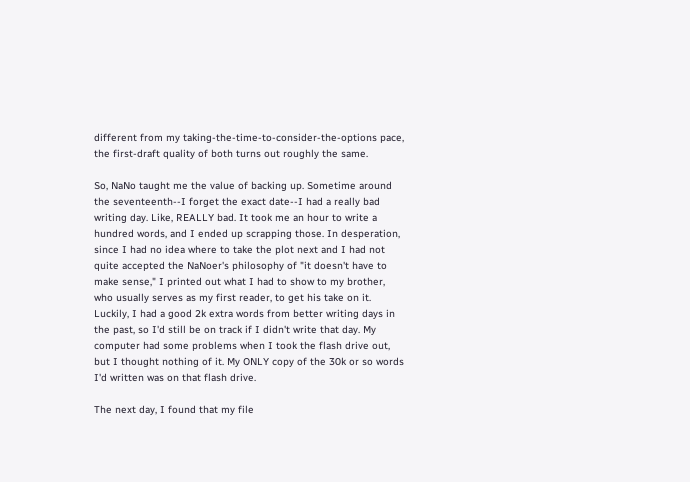different from my taking-the-time-to-consider-the-options pace, the first-draft quality of both turns out roughly the same.

So, NaNo taught me the value of backing up. Sometime around the seventeenth--I forget the exact date--I had a really bad writing day. Like, REALLY bad. It took me an hour to write a hundred words, and I ended up scrapping those. In desperation, since I had no idea where to take the plot next and I had not quite accepted the NaNoer's philosophy of "it doesn't have to make sense," I printed out what I had to show to my brother, who usually serves as my first reader, to get his take on it. Luckily, I had a good 2k extra words from better writing days in the past, so I'd still be on track if I didn't write that day. My computer had some problems when I took the flash drive out, but I thought nothing of it. My ONLY copy of the 30k or so words I'd written was on that flash drive.

The next day, I found that my file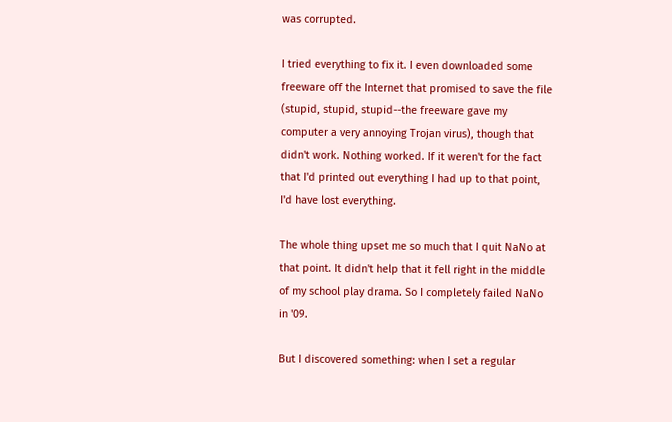was corrupted.

I tried everything to fix it. I even downloaded some freeware off the Internet that promised to save the file (stupid, stupid, stupid--the freeware gave my computer a very annoying Trojan virus), though that didn't work. Nothing worked. If it weren't for the fact that I'd printed out everything I had up to that point, I'd have lost everything.

The whole thing upset me so much that I quit NaNo at that point. It didn't help that it fell right in the middle of my school play drama. So I completely failed NaNo in '09.

But I discovered something: when I set a regular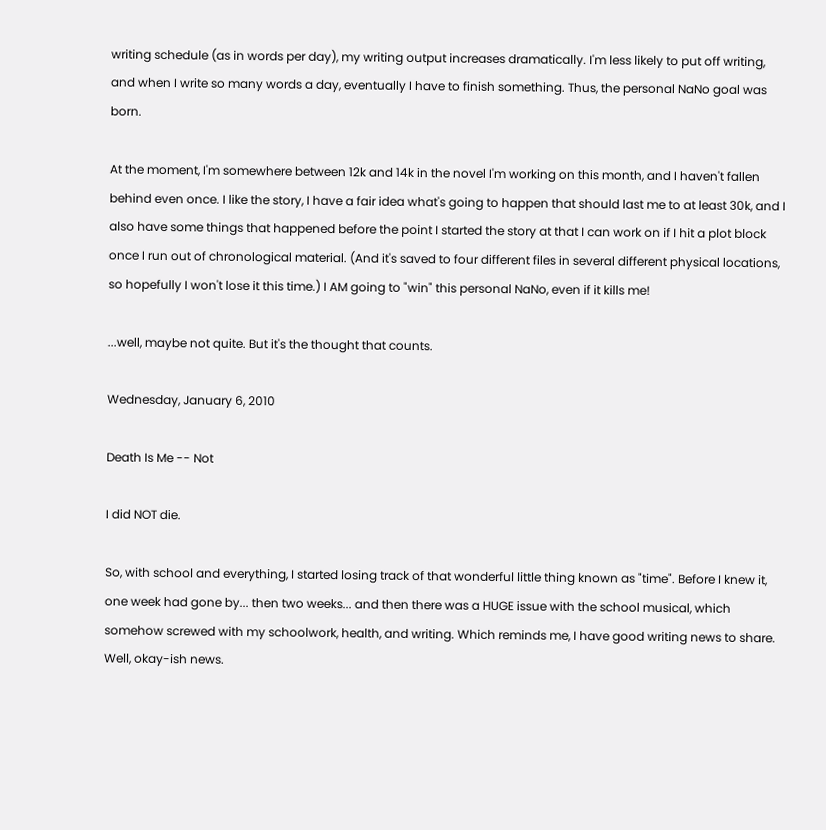writing schedule (as in words per day), my writing output increases dramatically. I'm less likely to put off writing, and when I write so many words a day, eventually I have to finish something. Thus, the personal NaNo goal was born.

At the moment, I'm somewhere between 12k and 14k in the novel I'm working on this month, and I haven't fallen behind even once. I like the story, I have a fair idea what's going to happen that should last me to at least 30k, and I also have some things that happened before the point I started the story at that I can work on if I hit a plot block once I run out of chronological material. (And it's saved to four different files in several different physical locations, so hopefully I won't lose it this time.) I AM going to "win" this personal NaNo, even if it kills me!

...well, maybe not quite. But it's the thought that counts.

Wednesday, January 6, 2010

Death Is Me -- Not

I did NOT die.

So, with school and everything, I started losing track of that wonderful little thing known as "time". Before I knew it, one week had gone by... then two weeks... and then there was a HUGE issue with the school musical, which somehow screwed with my schoolwork, health, and writing. Which reminds me, I have good writing news to share. Well, okay-ish news.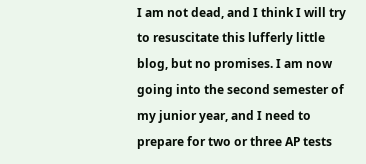I am not dead, and I think I will try to resuscitate this lufferly little blog, but no promises. I am now going into the second semester of my junior year, and I need to prepare for two or three AP tests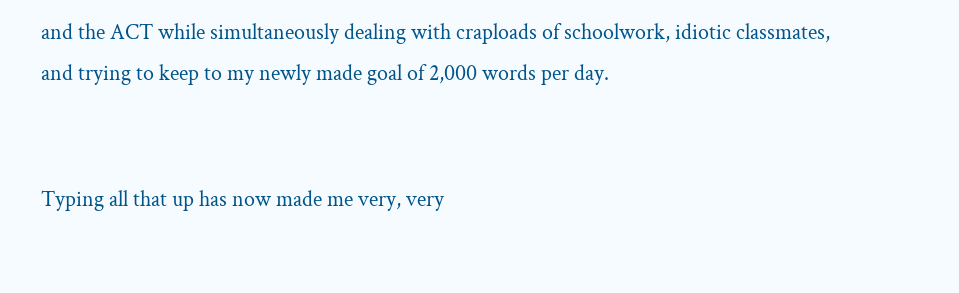and the ACT while simultaneously dealing with craploads of schoolwork, idiotic classmates, and trying to keep to my newly made goal of 2,000 words per day.


Typing all that up has now made me very, very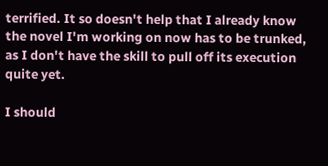terrified. It so doesn't help that I already know the novel I'm working on now has to be trunked, as I don't have the skill to pull off its execution quite yet.

I should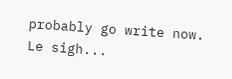probably go write now. Le sigh...